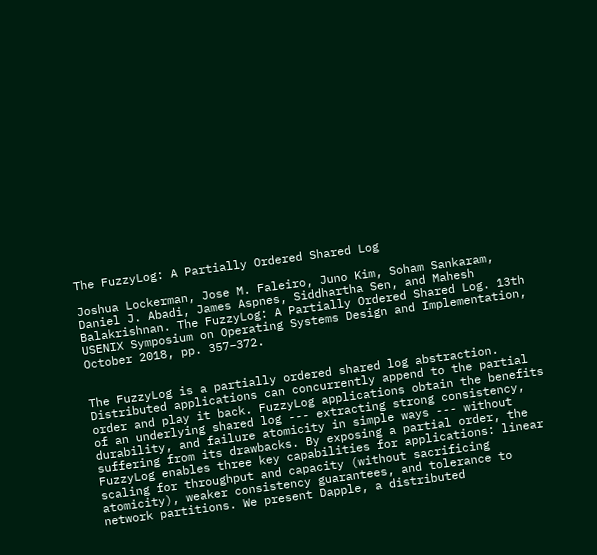The FuzzyLog: A Partially Ordered Shared Log

Joshua Lockerman, Jose M. Faleiro, Juno Kim, Soham Sankaram, Daniel J. Abadi, James Aspnes, Siddhartha Sen, and Mahesh Balakrishnan. The FuzzyLog: A Partially Ordered Shared Log. 13th USENIX Symposium on Operating Systems Design and Implementation, October 2018, pp. 357–372.


The FuzzyLog is a partially ordered shared log abstraction. Distributed applications can concurrently append to the partial order and play it back. FuzzyLog applications obtain the benefits of an underlying shared log --- extracting strong consistency, durability, and failure atomicity in simple ways --- without suffering from its drawbacks. By exposing a partial order, the FuzzyLog enables three key capabilities for applications: linear scaling for throughput and capacity (without sacrificing atomicity), weaker consistency guarantees, and tolerance to network partitions. We present Dapple, a distributed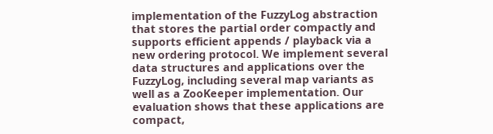implementation of the FuzzyLog abstraction that stores the partial order compactly and supports efficient appends / playback via a new ordering protocol. We implement several data structures and applications over the FuzzyLog, including several map variants as well as a ZooKeeper implementation. Our evaluation shows that these applications are compact,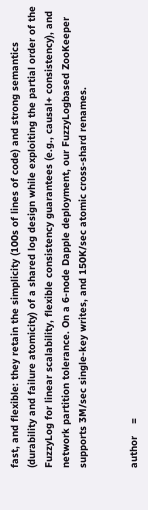fast, and flexible: they retain the simplicity (100s of lines of code) and strong semantics (durability and failure atomicity) of a shared log design while exploiting the partial order of the FuzzyLog for linear scalability, flexible consistency guarantees (e.g., causal+ consistency), and network partition tolerance. On a 6-node Dapple deployment, our FuzzyLogbased ZooKeeper supports 3M/sec single-key writes, and 150K/sec atomic cross-shard renames.


author    =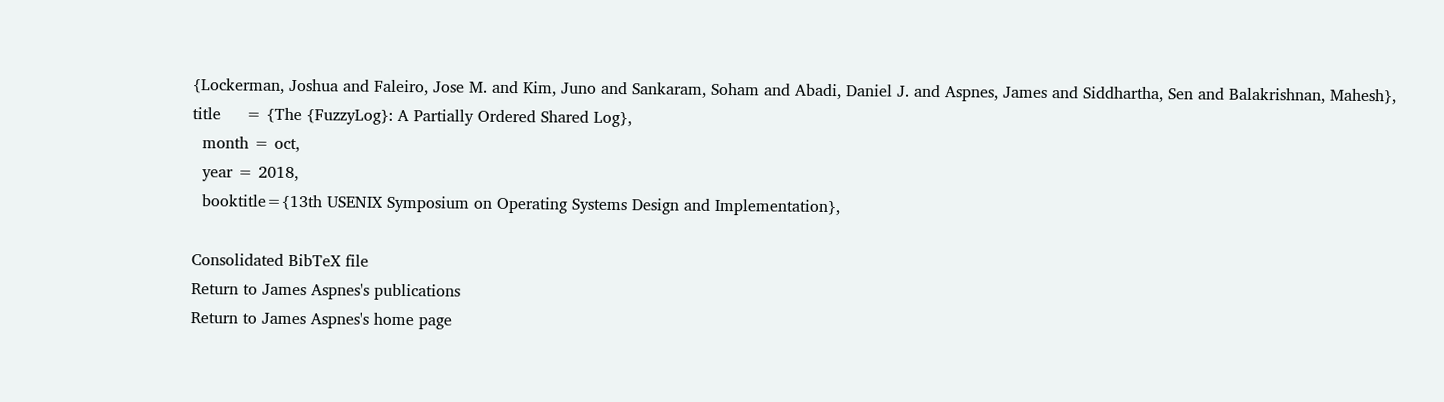{Lockerman, Joshua and Faleiro, Jose M. and Kim, Juno and Sankaram, Soham and Abadi, Daniel J. and Aspnes, James and Siddhartha, Sen and Balakrishnan, Mahesh},
title     = {The {FuzzyLog}: A Partially Ordered Shared Log},
  month = oct,
  year = 2018,
  booktitle={13th USENIX Symposium on Operating Systems Design and Implementation},

Consolidated BibTeX file
Return to James Aspnes's publications
Return to James Aspnes's home page